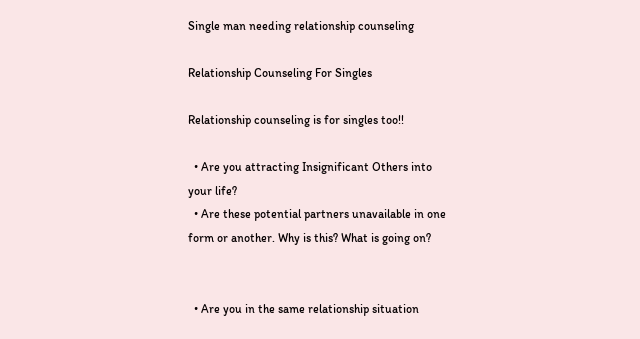Single man needing relationship counseling

Relationship Counseling For Singles

Relationship counseling is for singles too!!

  • Are you attracting Insignificant Others into your life?
  • Are these potential partners unavailable in one form or another. Why is this? What is going on?


  • Are you in the same relationship situation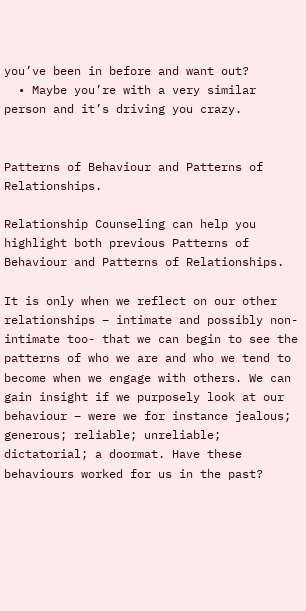you’ve been in before and want out?
  • Maybe you’re with a very similar person and it’s driving you crazy.


Patterns of Behaviour and Patterns of Relationships.

Relationship Counseling can help you highlight both previous Patterns of Behaviour and Patterns of Relationships.

It is only when we reflect on our other relationships – intimate and possibly non-intimate too- that we can begin to see the patterns of who we are and who we tend to become when we engage with others. We can gain insight if we purposely look at our behaviour – were we for instance jealous; generous; reliable; unreliable; dictatorial; a doormat. Have these behaviours worked for us in the past?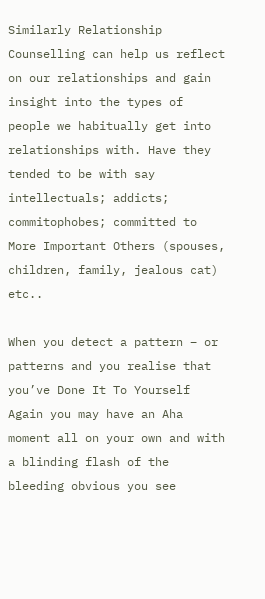Similarly Relationship Counselling can help us reflect on our relationships and gain insight into the types of people we habitually get into relationships with. Have they tended to be with say intellectuals; addicts; commitophobes; committed to More Important Others (spouses, children, family, jealous cat) etc..

When you detect a pattern – or patterns and you realise that you’ve Done It To Yourself Again you may have an Aha moment all on your own and with a blinding flash of the bleeding obvious you see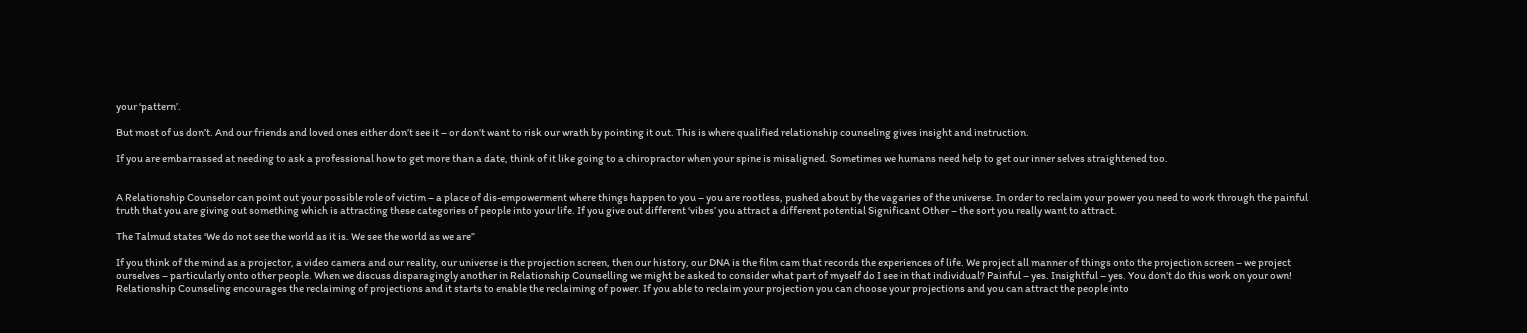your ‘pattern’.

But most of us don’t. And our friends and loved ones either don’t see it – or don’t want to risk our wrath by pointing it out. This is where qualified relationship counseling gives insight and instruction.

If you are embarrassed at needing to ask a professional how to get more than a date, think of it like going to a chiropractor when your spine is misaligned. Sometimes we humans need help to get our inner selves straightened too.


A Relationship Counselor can point out your possible role of victim – a place of dis-empowerment where things happen to you – you are rootless, pushed about by the vagaries of the universe. In order to reclaim your power you need to work through the painful truth that you are giving out something which is attracting these categories of people into your life. If you give out different ‘vibes’ you attract a different potential Significant Other – the sort you really want to attract.

The Talmud states ‘We do not see the world as it is. We see the world as we are”

If you think of the mind as a projector, a video camera and our reality, our universe is the projection screen, then our history, our DNA is the film cam that records the experiences of life. We project all manner of things onto the projection screen – we project ourselves – particularly onto other people. When we discuss disparagingly another in Relationship Counselling we might be asked to consider what part of myself do I see in that individual? Painful – yes. Insightful – yes. You don’t do this work on your own!
Relationship Counseling encourages the reclaiming of projections and it starts to enable the reclaiming of power. If you able to reclaim your projection you can choose your projections and you can attract the people into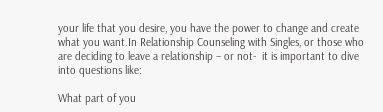your life that you desire, you have the power to change and create what you want.In Relationship Counseling with Singles, or those who are deciding to leave a relationship – or not-  it is important to dive into questions like:

What part of you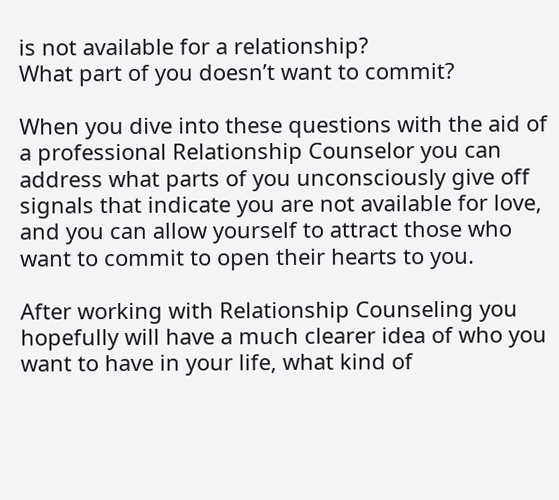is not available for a relationship?
What part of you doesn’t want to commit?

When you dive into these questions with the aid of a professional Relationship Counselor you can address what parts of you unconsciously give off signals that indicate you are not available for love, and you can allow yourself to attract those who want to commit to open their hearts to you.

After working with Relationship Counseling you hopefully will have a much clearer idea of who you want to have in your life, what kind of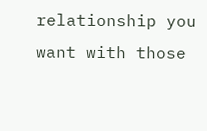relationship you want with those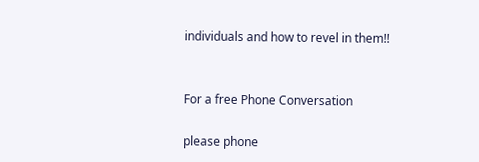individuals and how to revel in them!!


For a free Phone Conversation

please phone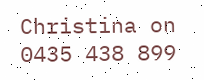Christina on 0435 438 899